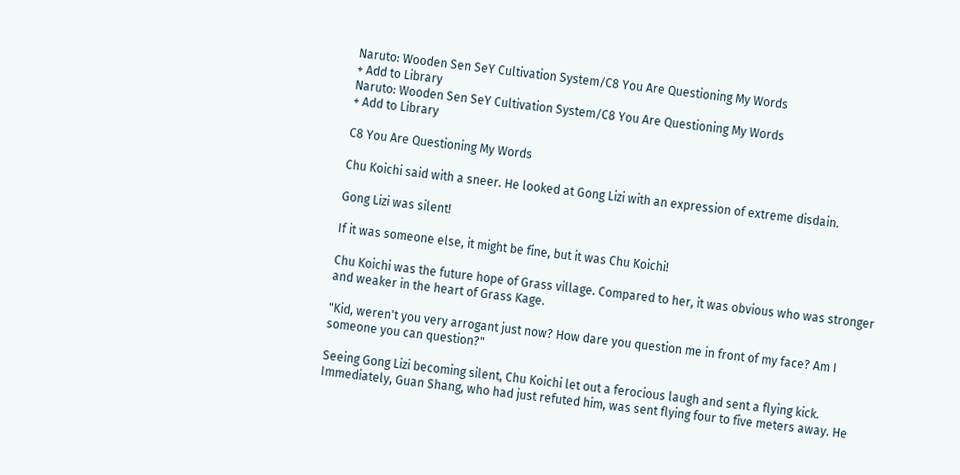Naruto: Wooden Sen SeY Cultivation System/C8 You Are Questioning My Words
+ Add to Library
Naruto: Wooden Sen SeY Cultivation System/C8 You Are Questioning My Words
+ Add to Library

C8 You Are Questioning My Words

Chu Koichi said with a sneer. He looked at Gong Lizi with an expression of extreme disdain.

Gong Lizi was silent!

If it was someone else, it might be fine, but it was Chu Koichi!

Chu Koichi was the future hope of Grass village. Compared to her, it was obvious who was stronger and weaker in the heart of Grass Kage.

"Kid, weren't you very arrogant just now? How dare you question me in front of my face? Am I someone you can question?"

Seeing Gong Lizi becoming silent, Chu Koichi let out a ferocious laugh and sent a flying kick. Immediately, Guan Shang, who had just refuted him, was sent flying four to five meters away. He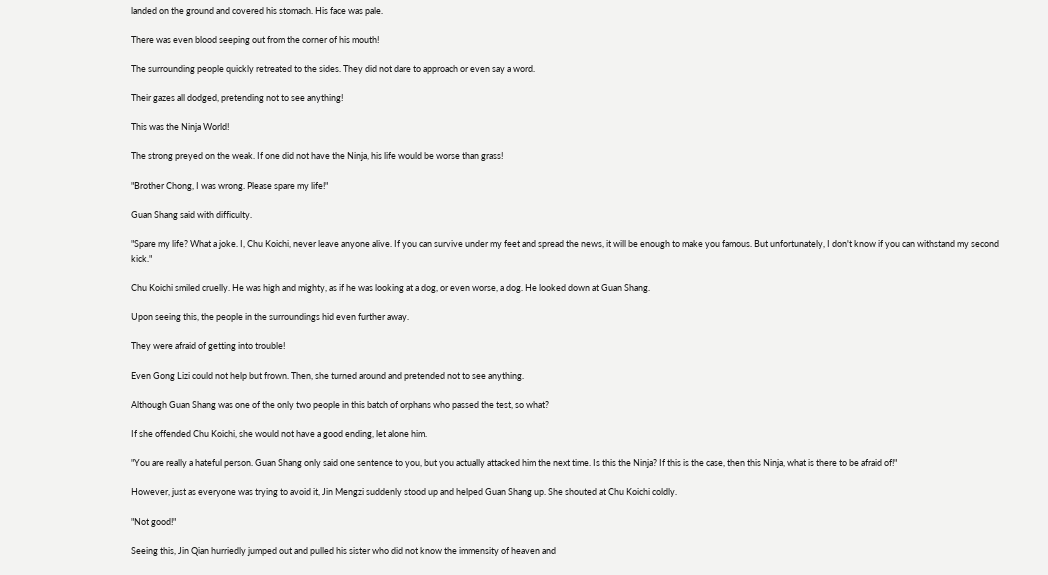landed on the ground and covered his stomach. His face was pale.

There was even blood seeping out from the corner of his mouth!

The surrounding people quickly retreated to the sides. They did not dare to approach or even say a word.

Their gazes all dodged, pretending not to see anything!

This was the Ninja World!

The strong preyed on the weak. If one did not have the Ninja, his life would be worse than grass!

"Brother Chong, I was wrong. Please spare my life!"

Guan Shang said with difficulty.

"Spare my life? What a joke. I, Chu Koichi, never leave anyone alive. If you can survive under my feet and spread the news, it will be enough to make you famous. But unfortunately, I don't know if you can withstand my second kick."

Chu Koichi smiled cruelly. He was high and mighty, as if he was looking at a dog, or even worse, a dog. He looked down at Guan Shang.

Upon seeing this, the people in the surroundings hid even further away.

They were afraid of getting into trouble!

Even Gong Lizi could not help but frown. Then, she turned around and pretended not to see anything.

Although Guan Shang was one of the only two people in this batch of orphans who passed the test, so what?

If she offended Chu Koichi, she would not have a good ending, let alone him.

"You are really a hateful person. Guan Shang only said one sentence to you, but you actually attacked him the next time. Is this the Ninja? If this is the case, then this Ninja, what is there to be afraid of!"

However, just as everyone was trying to avoid it, Jin Mengzi suddenly stood up and helped Guan Shang up. She shouted at Chu Koichi coldly.

"Not good!"

Seeing this, Jin Qian hurriedly jumped out and pulled his sister who did not know the immensity of heaven and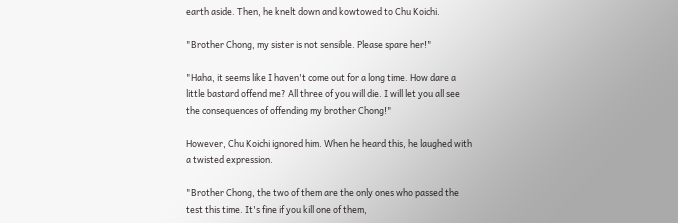earth aside. Then, he knelt down and kowtowed to Chu Koichi.

"Brother Chong, my sister is not sensible. Please spare her!"

"Haha, it seems like I haven't come out for a long time. How dare a little bastard offend me? All three of you will die. I will let you all see the consequences of offending my brother Chong!"

However, Chu Koichi ignored him. When he heard this, he laughed with a twisted expression.

"Brother Chong, the two of them are the only ones who passed the test this time. It's fine if you kill one of them,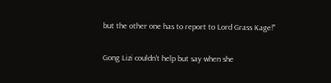but the other one has to report to Lord Grass Kage!"

Gong Lizi couldn't help but say when she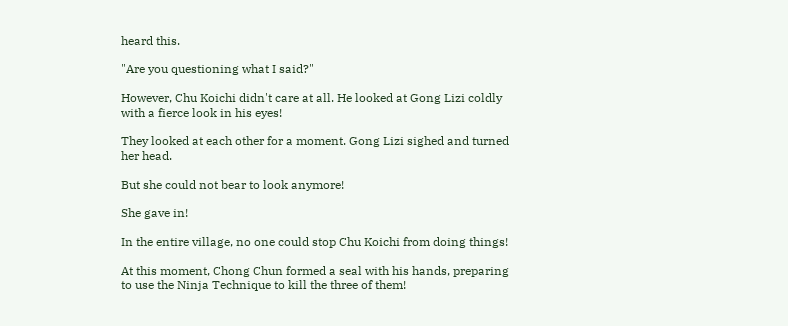heard this.

"Are you questioning what I said?"

However, Chu Koichi didn't care at all. He looked at Gong Lizi coldly with a fierce look in his eyes!

They looked at each other for a moment. Gong Lizi sighed and turned her head.

But she could not bear to look anymore!

She gave in!

In the entire village, no one could stop Chu Koichi from doing things!

At this moment, Chong Chun formed a seal with his hands, preparing to use the Ninja Technique to kill the three of them!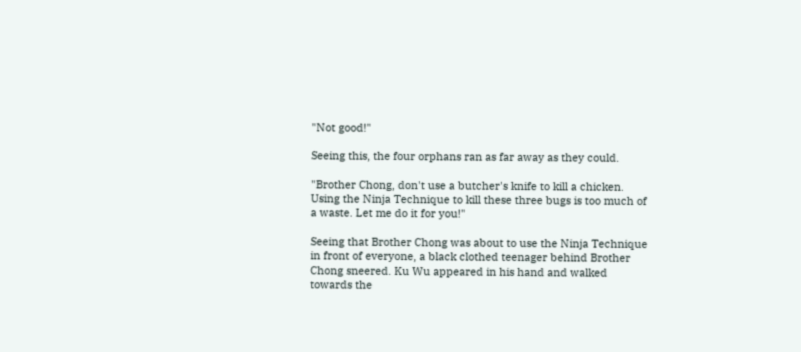"Not good!"

Seeing this, the four orphans ran as far away as they could.

"Brother Chong, don't use a butcher's knife to kill a chicken. Using the Ninja Technique to kill these three bugs is too much of a waste. Let me do it for you!"

Seeing that Brother Chong was about to use the Ninja Technique in front of everyone, a black clothed teenager behind Brother Chong sneered. Ku Wu appeared in his hand and walked towards the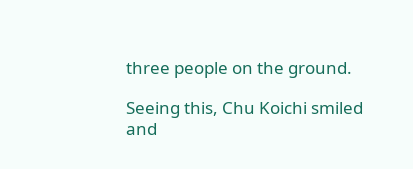three people on the ground.

Seeing this, Chu Koichi smiled and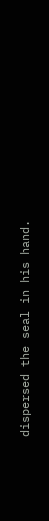dispersed the seal in his hand.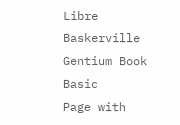Libre Baskerville
Gentium Book Basic
Page with